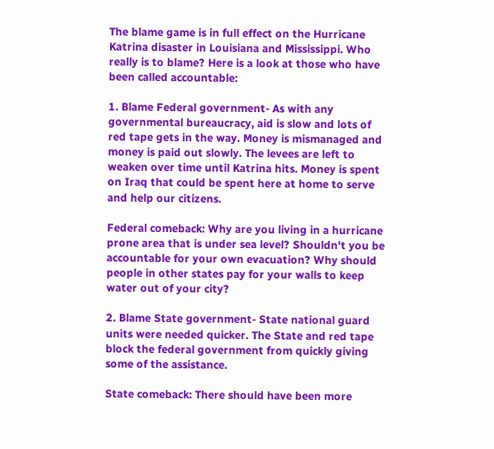The blame game is in full effect on the Hurricane Katrina disaster in Louisiana and Mississippi. Who really is to blame? Here is a look at those who have been called accountable:

1. Blame Federal government- As with any governmental bureaucracy, aid is slow and lots of red tape gets in the way. Money is mismanaged and money is paid out slowly. The levees are left to weaken over time until Katrina hits. Money is spent on Iraq that could be spent here at home to serve and help our citizens.

Federal comeback: Why are you living in a hurricane prone area that is under sea level? Shouldn't you be accountable for your own evacuation? Why should people in other states pay for your walls to keep water out of your city?

2. Blame State government- State national guard units were needed quicker. The State and red tape block the federal government from quickly giving some of the assistance.

State comeback: There should have been more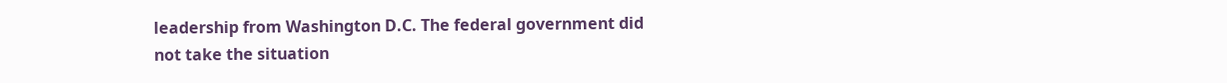leadership from Washington D.C. The federal government did not take the situation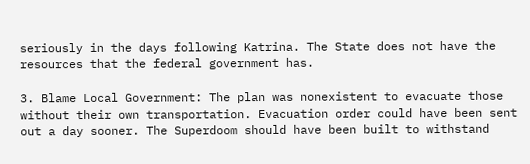seriously in the days following Katrina. The State does not have the resources that the federal government has.

3. Blame Local Government: The plan was nonexistent to evacuate those without their own transportation. Evacuation order could have been sent out a day sooner. The Superdoom should have been built to withstand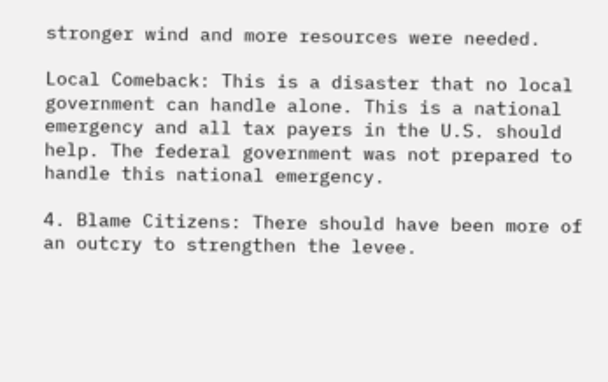stronger wind and more resources were needed.

Local Comeback: This is a disaster that no local government can handle alone. This is a national emergency and all tax payers in the U.S. should help. The federal government was not prepared to handle this national emergency.

4. Blame Citizens: There should have been more of an outcry to strengthen the levee.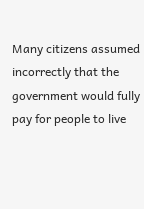Many citizens assumed incorrectly that the government would fully pay for people to live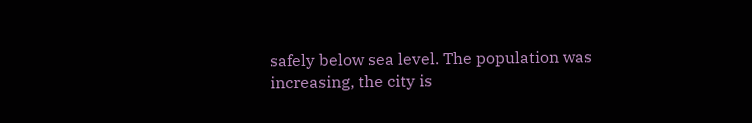safely below sea level. The population was increasing, the city is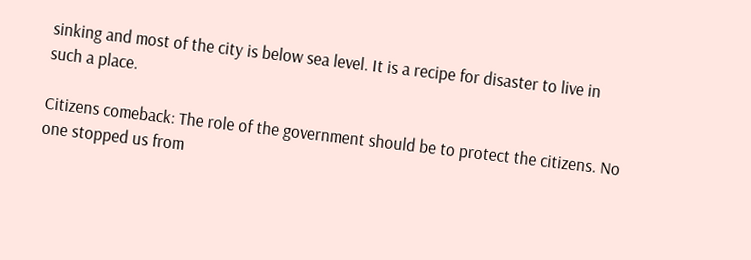sinking and most of the city is below sea level. It is a recipe for disaster to live in such a place.

Citizens comeback: The role of the government should be to protect the citizens. No one stopped us from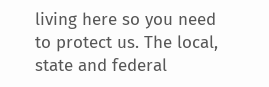living here so you need to protect us. The local, state and federal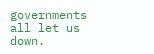governments all let us down.